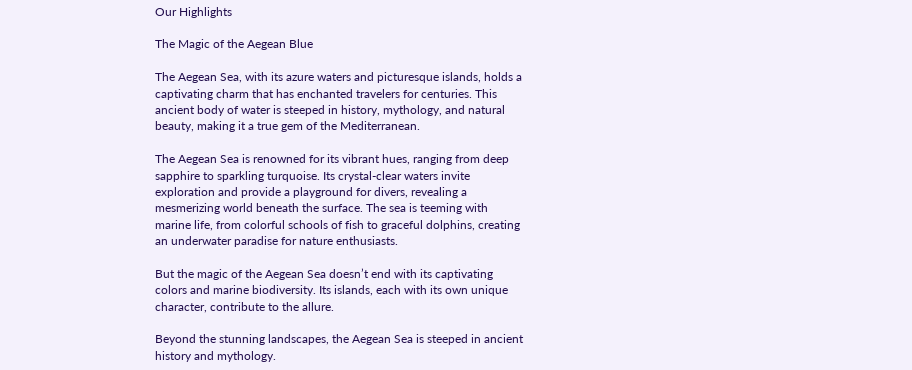Our Highlights

The Magic of the Aegean Blue

The Aegean Sea, with its azure waters and picturesque islands, holds a captivating charm that has enchanted travelers for centuries. This ancient body of water is steeped in history, mythology, and natural beauty, making it a true gem of the Mediterranean.

The Aegean Sea is renowned for its vibrant hues, ranging from deep sapphire to sparkling turquoise. Its crystal-clear waters invite exploration and provide a playground for divers, revealing a mesmerizing world beneath the surface. The sea is teeming with marine life, from colorful schools of fish to graceful dolphins, creating an underwater paradise for nature enthusiasts.

But the magic of the Aegean Sea doesn’t end with its captivating colors and marine biodiversity. Its islands, each with its own unique character, contribute to the allure.

Beyond the stunning landscapes, the Aegean Sea is steeped in ancient history and mythology.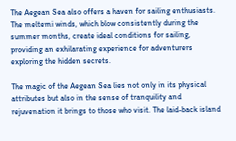The Aegean Sea also offers a haven for sailing enthusiasts. The meltemi winds, which blow consistently during the summer months, create ideal conditions for sailing, providing an exhilarating experience for adventurers exploring the hidden secrets.

The magic of the Aegean Sea lies not only in its physical attributes but also in the sense of tranquility and rejuvenation it brings to those who visit. The laid-back island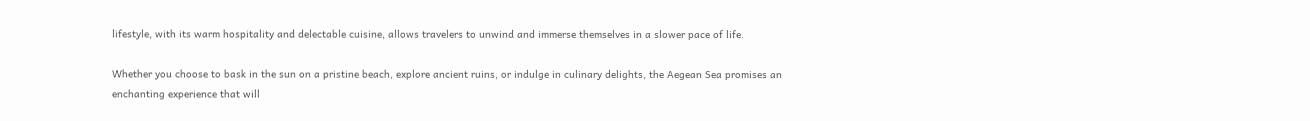lifestyle, with its warm hospitality and delectable cuisine, allows travelers to unwind and immerse themselves in a slower pace of life.

Whether you choose to bask in the sun on a pristine beach, explore ancient ruins, or indulge in culinary delights, the Aegean Sea promises an enchanting experience that will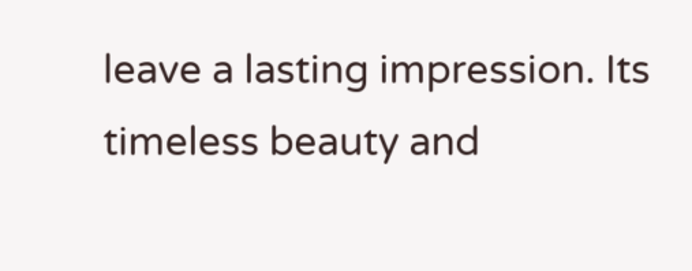leave a lasting impression. Its timeless beauty and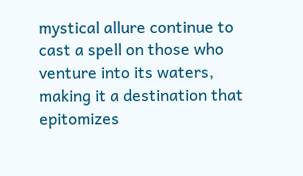mystical allure continue to cast a spell on those who venture into its waters, making it a destination that epitomizes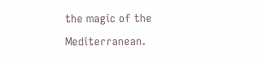the magic of the Mediterranean.